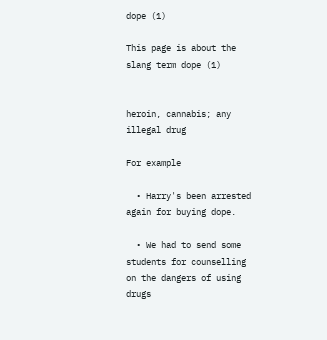dope (1)

This page is about the slang term dope (1)


heroin, cannabis; any illegal drug

For example

  • Harry's been arrested again for buying dope.

  • We had to send some students for counselling on the dangers of using drugs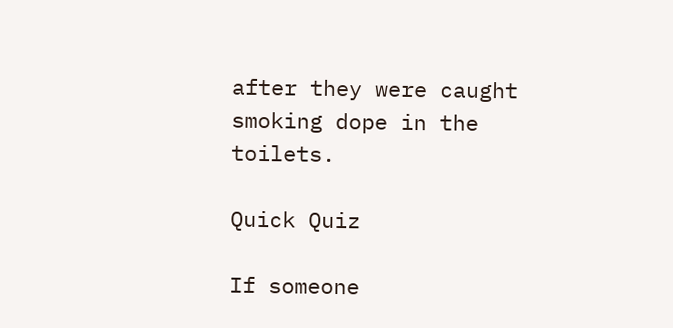after they were caught smoking dope in the toilets.

Quick Quiz

If someone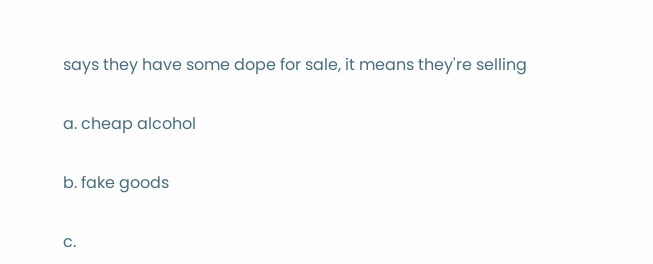says they have some dope for sale, it means they're selling

a. cheap alcohol

b. fake goods

c.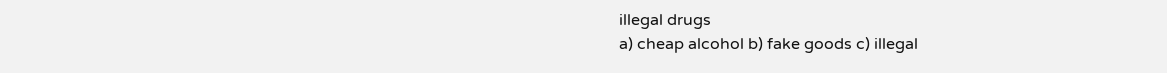illegal drugs
a) cheap alcohol b) fake goods c) illegal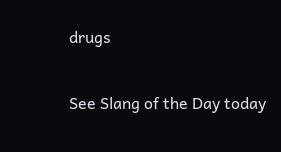drugs

See Slang of the Day today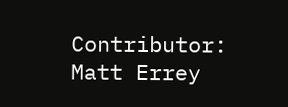Contributor: Matt Errey